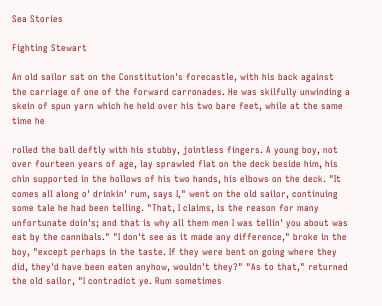Sea Stories

Fighting Stewart

An old sailor sat on the Constitution's forecastle, with his back against the carriage of one of the forward carronades. He was skilfully unwinding a skein of spun yarn which he held over his two bare feet, while at the same time he

rolled the ball deftly with his stubby, jointless fingers. A young boy, not over fourteen years of age, lay sprawled flat on the deck beside him, his chin supported in the hollows of his two hands, his elbows on the deck. "It comes all along o' drinkin' rum, says I," went on the old sailor, continuing some tale he had been telling. "That, I claims, is the reason for many unfortunate doin's; and that is why all them men I was tellin' you about was eat by the cannibals." "I don't see as it made any difference," broke in the boy, "except perhaps in the taste. If they were bent on going where they did, they'd have been eaten anyhow, wouldn't they?" "As to that," returned the old sailor, "I contradict ye. Rum sometimes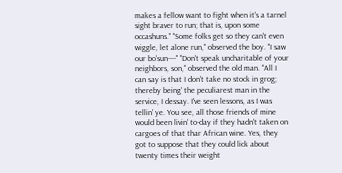makes a fellow want to fight when it's a tarnel sight braver to run; that is, upon some occashuns." "Some folks get so they can't even wiggle, let alone run," observed the boy. "I saw our bo'sun----" "Don't speak uncharitable of your neighbors, son," observed the old man. "All I can say is that I don't take no stock in grog; thereby being' the peculiarest man in the service, I dessay. I've seen lessons, as I was tellin' ye. You see, all those friends of mine would been livin' to-day if they hadn't taken on cargoes of that thar African wine. Yes, they got to suppose that they could lick about twenty times their weight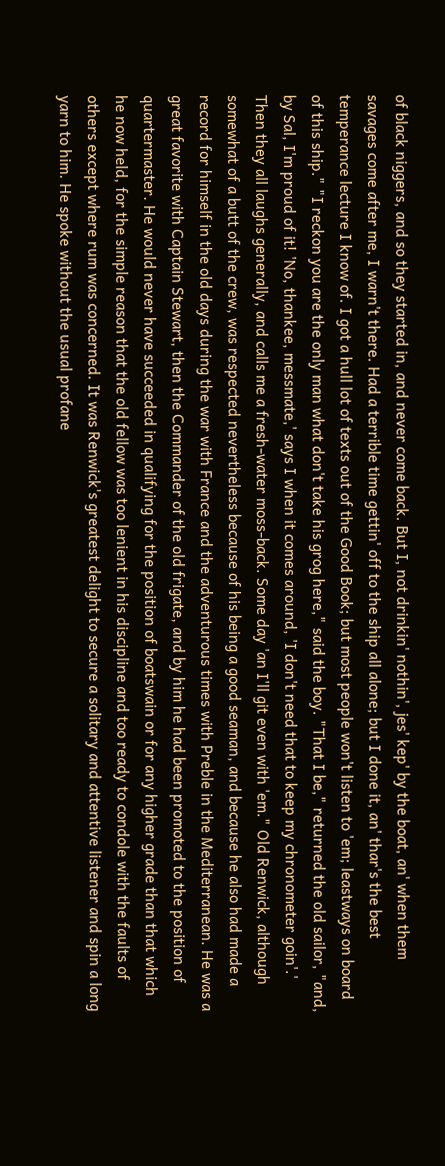of black niggers, and so they started in, and never come back. But I, not drinkin' nothin', jes' kep' by the boat, an' when them savages come after me, I warn't there. Had a terrible time gettin' off to the ship all alone; but I done it, an' thar's the best temperance lecture I know of. I got a hull lot of texts out of the Good Book; but most people won't listen to 'em; leastways on board of this ship." "I reckon you are the only man what don't take his grog here," said the boy. "That I be," returned the old sailor, "and, by Sal, I'm proud of it! 'No, thankee, messmate,' says I when it comes around, 'I don't need that to keep my chronometer goin'.' Then they all laughs generally, and calls me a fresh-water moss-back. Some day 'an I'll git even with 'em." Old Renwick, although somewhat of a butt of the crew, was respected nevertheless because of his being a good seaman, and because he also had made a record for himself in the old days during the war with France and the adventurous times with Preble in the Mediterranean. He was a great favorite with Captain Stewart, then the Commander of the old frigate, and by him he had been promoted to the position of quartermaster. He would never have succeeded in qualifying for the position of boatswain or for any higher grade than that which he now held, for the simple reason that the old fellow was too lenient in his discipline and too ready to condole with the faults of others except where rum was concerned. It was Renwick's greatest delight to secure a solitary and attentive listener and spin a long yarn to him. He spoke without the usual profane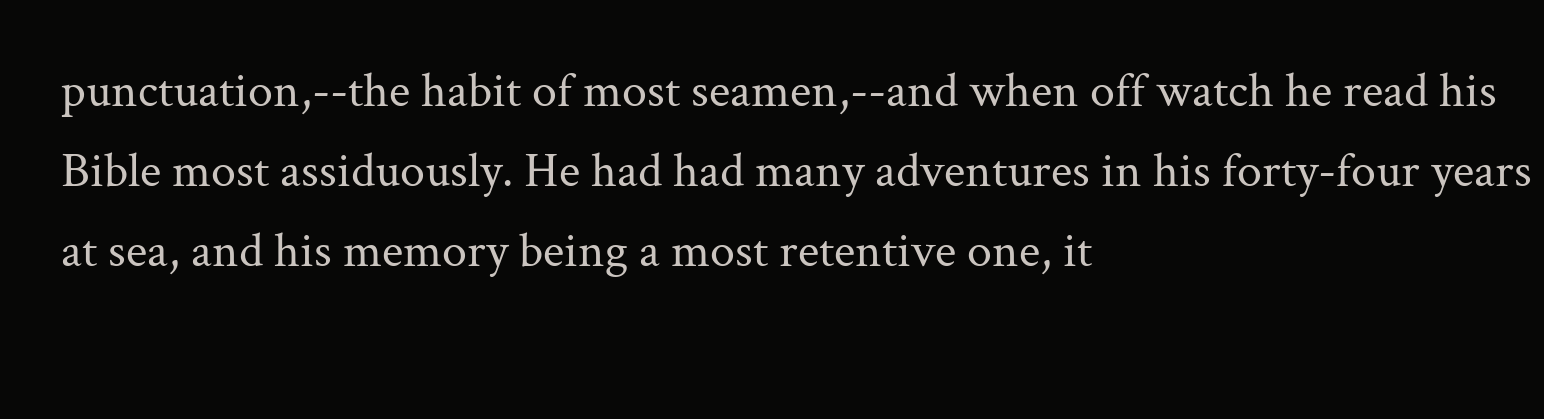punctuation,--the habit of most seamen,--and when off watch he read his Bible most assiduously. He had had many adventures in his forty-four years at sea, and his memory being a most retentive one, it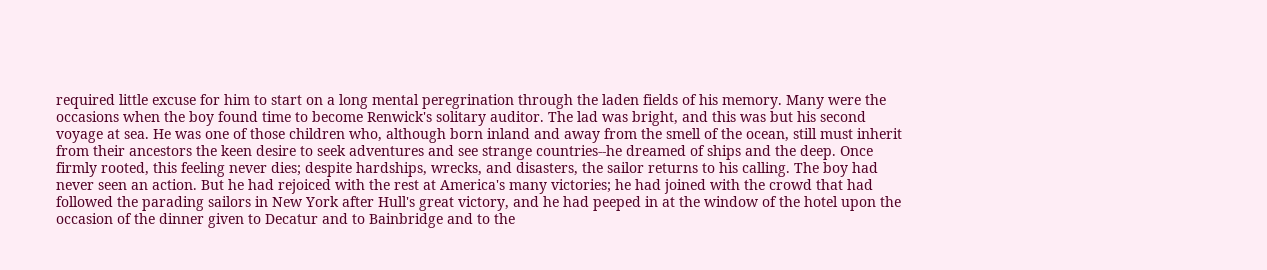required little excuse for him to start on a long mental peregrination through the laden fields of his memory. Many were the occasions when the boy found time to become Renwick's solitary auditor. The lad was bright, and this was but his second voyage at sea. He was one of those children who, although born inland and away from the smell of the ocean, still must inherit from their ancestors the keen desire to seek adventures and see strange countries--he dreamed of ships and the deep. Once firmly rooted, this feeling never dies; despite hardships, wrecks, and disasters, the sailor returns to his calling. The boy had never seen an action. But he had rejoiced with the rest at America's many victories; he had joined with the crowd that had followed the parading sailors in New York after Hull's great victory, and he had peeped in at the window of the hotel upon the occasion of the dinner given to Decatur and to Bainbridge and to the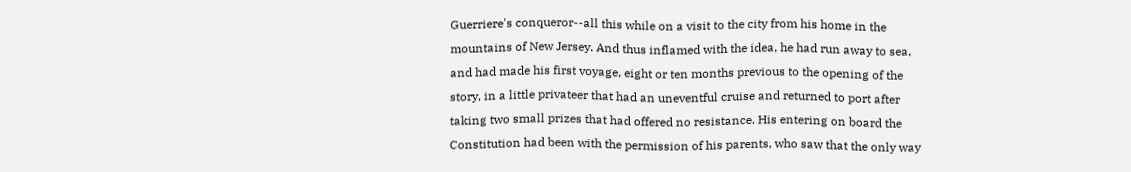Guerriere's conqueror--all this while on a visit to the city from his home in the mountains of New Jersey. And thus inflamed with the idea, he had run away to sea, and had made his first voyage, eight or ten months previous to the opening of the story, in a little privateer that had an uneventful cruise and returned to port after taking two small prizes that had offered no resistance. His entering on board the Constitution had been with the permission of his parents, who saw that the only way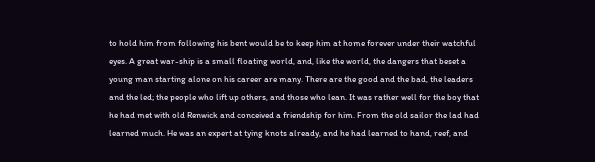to hold him from following his bent would be to keep him at home forever under their watchful eyes. A great war-ship is a small floating world, and, like the world, the dangers that beset a young man starting alone on his career are many. There are the good and the bad, the leaders and the led; the people who lift up others, and those who lean. It was rather well for the boy that he had met with old Renwick and conceived a friendship for him. From the old sailor the lad had learned much. He was an expert at tying knots already, and he had learned to hand, reef, and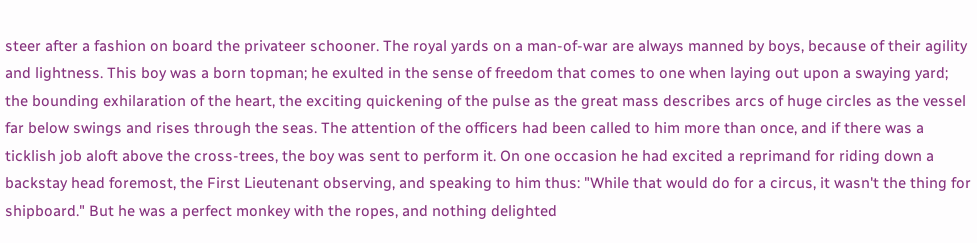steer after a fashion on board the privateer schooner. The royal yards on a man-of-war are always manned by boys, because of their agility and lightness. This boy was a born topman; he exulted in the sense of freedom that comes to one when laying out upon a swaying yard; the bounding exhilaration of the heart, the exciting quickening of the pulse as the great mass describes arcs of huge circles as the vessel far below swings and rises through the seas. The attention of the officers had been called to him more than once, and if there was a ticklish job aloft above the cross-trees, the boy was sent to perform it. On one occasion he had excited a reprimand for riding down a backstay head foremost, the First Lieutenant observing, and speaking to him thus: "While that would do for a circus, it wasn't the thing for shipboard." But he was a perfect monkey with the ropes, and nothing delighted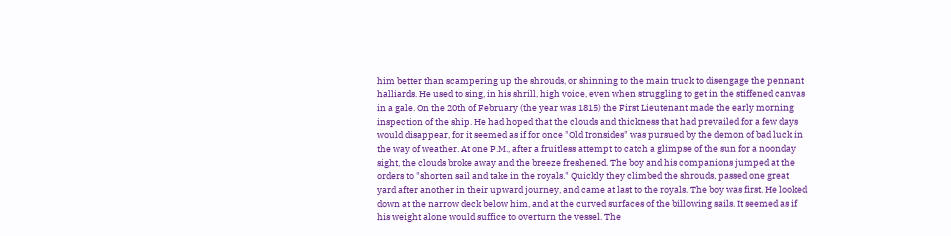him better than scampering up the shrouds, or shinning to the main truck to disengage the pennant halliards. He used to sing, in his shrill, high voice, even when struggling to get in the stiffened canvas in a gale. On the 20th of February (the year was 1815) the First Lieutenant made the early morning inspection of the ship. He had hoped that the clouds and thickness that had prevailed for a few days would disappear, for it seemed as if for once "Old Ironsides" was pursued by the demon of bad luck in the way of weather. At one P.M., after a fruitless attempt to catch a glimpse of the sun for a noonday sight, the clouds broke away and the breeze freshened. The boy and his companions jumped at the orders to "shorten sail and take in the royals." Quickly they climbed the shrouds, passed one great yard after another in their upward journey, and came at last to the royals. The boy was first. He looked down at the narrow deck below him, and at the curved surfaces of the billowing sails. It seemed as if his weight alone would suffice to overturn the vessel. The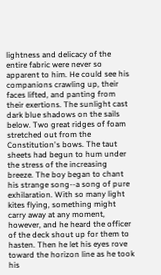lightness and delicacy of the entire fabric were never so apparent to him. He could see his companions crawling up, their faces lifted, and panting from their exertions. The sunlight cast dark blue shadows on the sails below. Two great ridges of foam stretched out from the Constitution's bows. The taut sheets had begun to hum under the stress of the increasing breeze. The boy began to chant his strange song--a song of pure exhilaration. With so many light kites flying, something might carry away at any moment, however, and he heard the officer of the deck shout up for them to hasten. Then he let his eyes rove toward the horizon line as he took his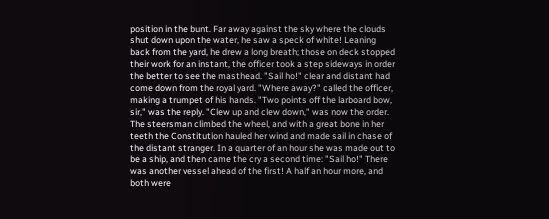position in the bunt. Far away against the sky where the clouds shut down upon the water, he saw a speck of white! Leaning back from the yard, he drew a long breath; those on deck stopped their work for an instant, the officer took a step sideways in order the better to see the masthead. "Sail ho!" clear and distant had come down from the royal yard. "Where away?" called the officer, making a trumpet of his hands. "Two points off the larboard bow, sir," was the reply. "Clew up and clew down," was now the order. The steersman climbed the wheel, and with a great bone in her teeth the Constitution hauled her wind and made sail in chase of the distant stranger. In a quarter of an hour she was made out to be a ship, and then came the cry a second time: "Sail ho!" There was another vessel ahead of the first! A half an hour more, and both were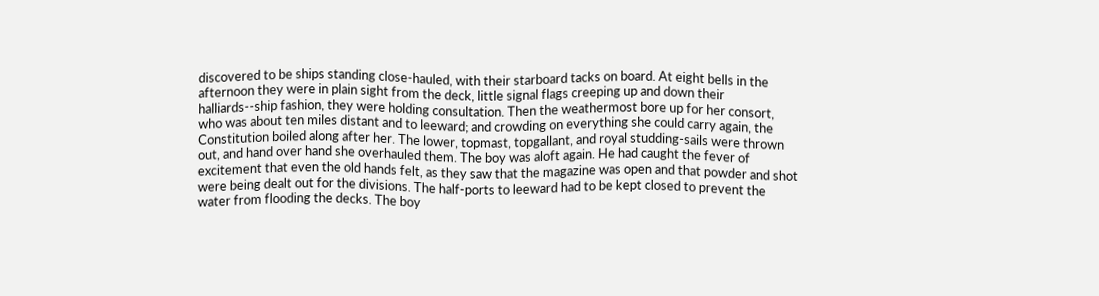discovered to be ships standing close-hauled, with their starboard tacks on board. At eight bells in the afternoon they were in plain sight from the deck, little signal flags creeping up and down their halliards--ship fashion, they were holding consultation. Then the weathermost bore up for her consort, who was about ten miles distant and to leeward; and crowding on everything she could carry again, the Constitution boiled along after her. The lower, topmast, topgallant, and royal studding-sails were thrown out, and hand over hand she overhauled them. The boy was aloft again. He had caught the fever of excitement that even the old hands felt, as they saw that the magazine was open and that powder and shot were being dealt out for the divisions. The half-ports to leeward had to be kept closed to prevent the water from flooding the decks. The boy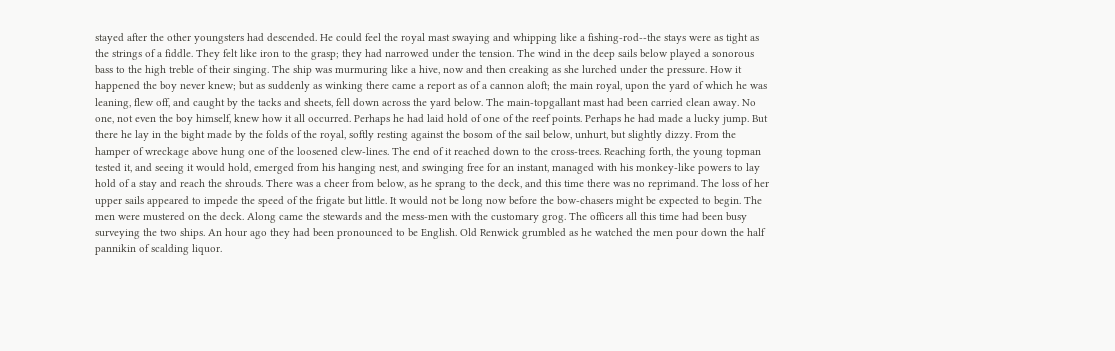stayed after the other youngsters had descended. He could feel the royal mast swaying and whipping like a fishing-rod--the stays were as tight as the strings of a fiddle. They felt like iron to the grasp; they had narrowed under the tension. The wind in the deep sails below played a sonorous bass to the high treble of their singing. The ship was murmuring like a hive, now and then creaking as she lurched under the pressure. How it happened the boy never knew; but as suddenly as winking there came a report as of a cannon aloft; the main royal, upon the yard of which he was leaning, flew off, and caught by the tacks and sheets, fell down across the yard below. The main-topgallant mast had been carried clean away. No one, not even the boy himself, knew how it all occurred. Perhaps he had laid hold of one of the reef points. Perhaps he had made a lucky jump. But there he lay in the bight made by the folds of the royal, softly resting against the bosom of the sail below, unhurt, but slightly dizzy. From the hamper of wreckage above hung one of the loosened clew-lines. The end of it reached down to the cross-trees. Reaching forth, the young topman tested it, and seeing it would hold, emerged from his hanging nest, and swinging free for an instant, managed with his monkey-like powers to lay hold of a stay and reach the shrouds. There was a cheer from below, as he sprang to the deck, and this time there was no reprimand. The loss of her upper sails appeared to impede the speed of the frigate but little. It would not be long now before the bow-chasers might be expected to begin. The men were mustered on the deck. Along came the stewards and the mess-men with the customary grog. The officers all this time had been busy surveying the two ships. An hour ago they had been pronounced to be English. Old Renwick grumbled as he watched the men pour down the half pannikin of scalding liquor.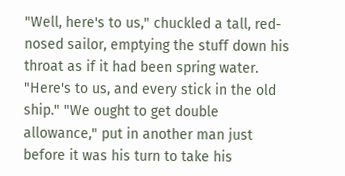"Well, here's to us," chuckled a tall, red-nosed sailor, emptying the stuff down his throat as if it had been spring water. "Here's to us, and every stick in the old ship." "We ought to get double allowance," put in another man just before it was his turn to take his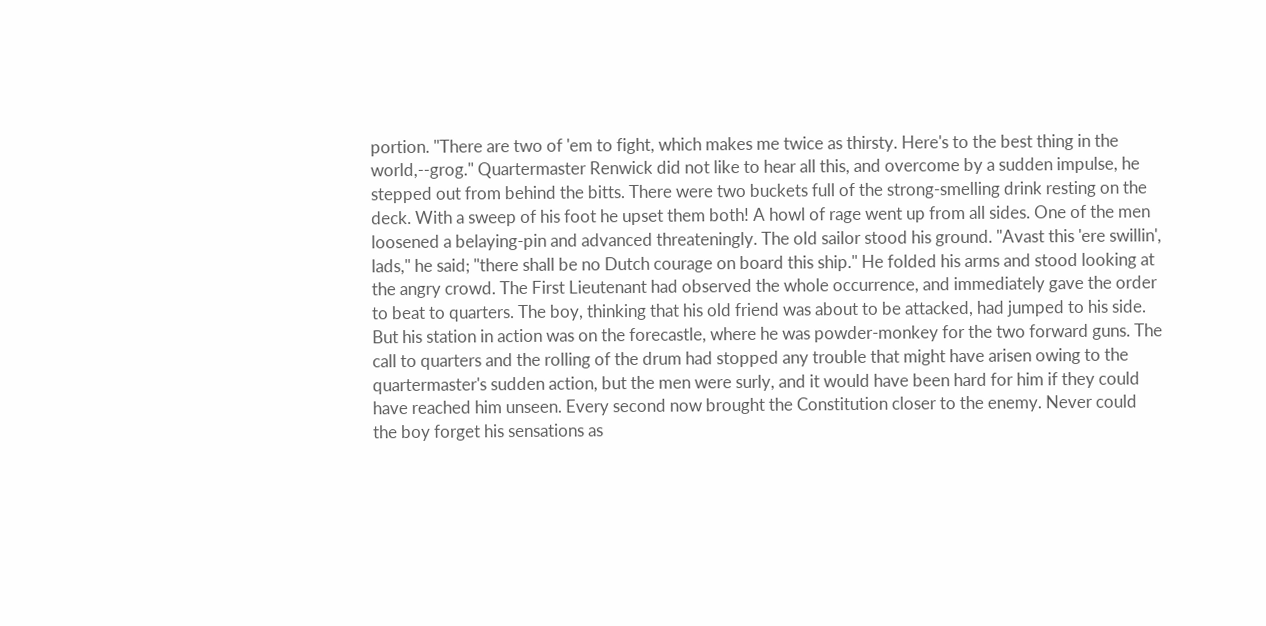portion. "There are two of 'em to fight, which makes me twice as thirsty. Here's to the best thing in the world,--grog." Quartermaster Renwick did not like to hear all this, and overcome by a sudden impulse, he stepped out from behind the bitts. There were two buckets full of the strong-smelling drink resting on the deck. With a sweep of his foot he upset them both! A howl of rage went up from all sides. One of the men loosened a belaying-pin and advanced threateningly. The old sailor stood his ground. "Avast this 'ere swillin', lads," he said; "there shall be no Dutch courage on board this ship." He folded his arms and stood looking at the angry crowd. The First Lieutenant had observed the whole occurrence, and immediately gave the order to beat to quarters. The boy, thinking that his old friend was about to be attacked, had jumped to his side. But his station in action was on the forecastle, where he was powder-monkey for the two forward guns. The call to quarters and the rolling of the drum had stopped any trouble that might have arisen owing to the quartermaster's sudden action, but the men were surly, and it would have been hard for him if they could have reached him unseen. Every second now brought the Constitution closer to the enemy. Never could the boy forget his sensations as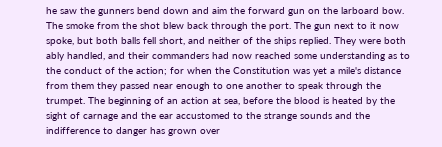he saw the gunners bend down and aim the forward gun on the larboard bow. The smoke from the shot blew back through the port. The gun next to it now spoke, but both balls fell short, and neither of the ships replied. They were both ably handled, and their commanders had now reached some understanding as to the conduct of the action; for when the Constitution was yet a mile's distance from them they passed near enough to one another to speak through the trumpet. The beginning of an action at sea, before the blood is heated by the sight of carnage and the ear accustomed to the strange sounds and the indifference to danger has grown over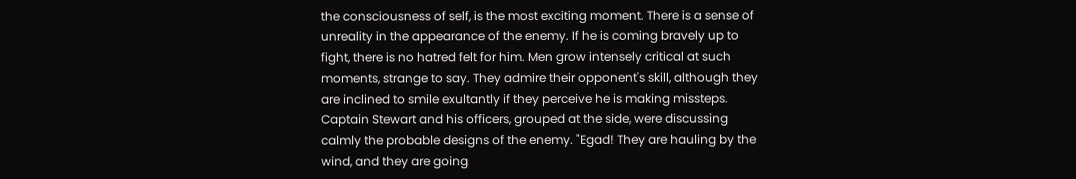the consciousness of self, is the most exciting moment. There is a sense of unreality in the appearance of the enemy. If he is coming bravely up to fight, there is no hatred felt for him. Men grow intensely critical at such moments, strange to say. They admire their opponent's skill, although they are inclined to smile exultantly if they perceive he is making missteps. Captain Stewart and his officers, grouped at the side, were discussing calmly the probable designs of the enemy. "Egad! They are hauling by the wind, and they are going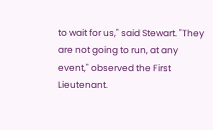to wait for us," said Stewart. "They are not going to run, at any event," observed the First Lieutenant.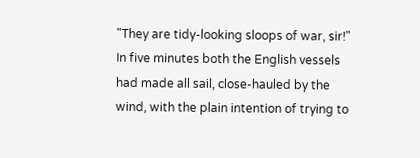"They are tidy-looking sloops of war, sir!" In five minutes both the English vessels had made all sail, close-hauled by the wind, with the plain intention of trying to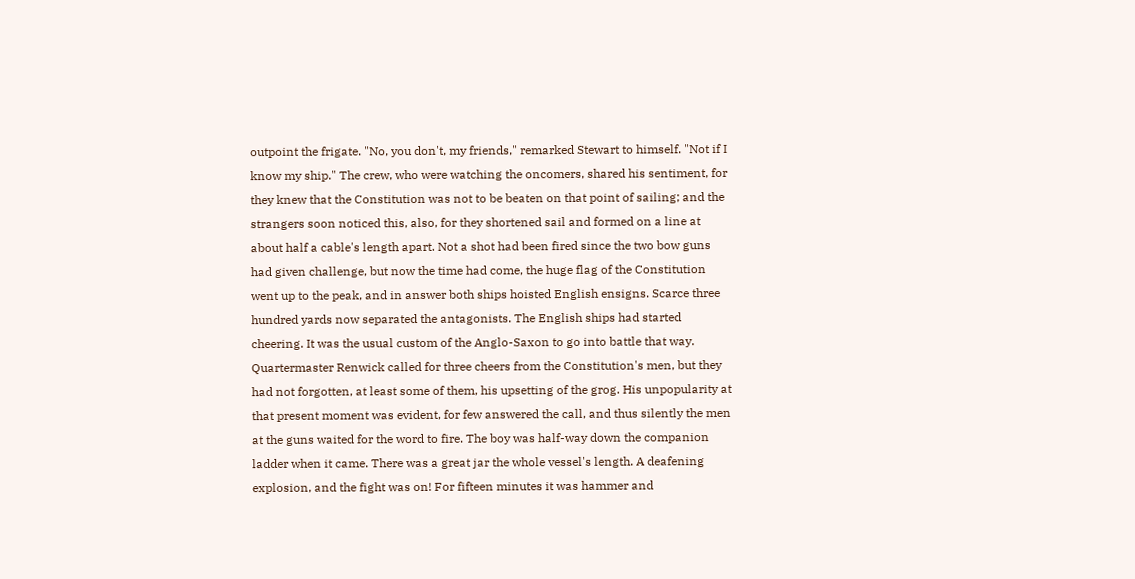outpoint the frigate. "No, you don't, my friends," remarked Stewart to himself. "Not if I know my ship." The crew, who were watching the oncomers, shared his sentiment, for they knew that the Constitution was not to be beaten on that point of sailing; and the strangers soon noticed this, also, for they shortened sail and formed on a line at about half a cable's length apart. Not a shot had been fired since the two bow guns had given challenge, but now the time had come, the huge flag of the Constitution went up to the peak, and in answer both ships hoisted English ensigns. Scarce three hundred yards now separated the antagonists. The English ships had started cheering. It was the usual custom of the Anglo-Saxon to go into battle that way. Quartermaster Renwick called for three cheers from the Constitution's men, but they had not forgotten, at least some of them, his upsetting of the grog. His unpopularity at that present moment was evident, for few answered the call, and thus silently the men at the guns waited for the word to fire. The boy was half-way down the companion ladder when it came. There was a great jar the whole vessel's length. A deafening explosion, and the fight was on! For fifteen minutes it was hammer and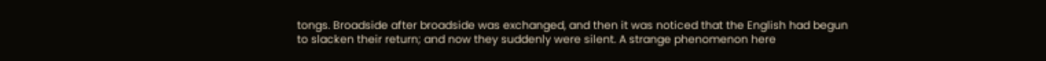tongs. Broadside after broadside was exchanged, and then it was noticed that the English had begun to slacken their return; and now they suddenly were silent. A strange phenomenon here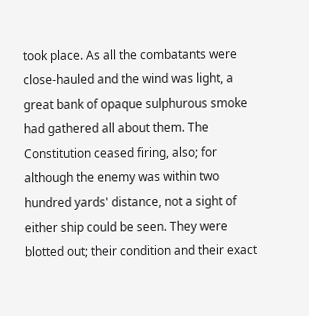took place. As all the combatants were close-hauled and the wind was light, a great bank of opaque sulphurous smoke had gathered all about them. The Constitution ceased firing, also; for although the enemy was within two hundred yards' distance, not a sight of either ship could be seen. They were blotted out; their condition and their exact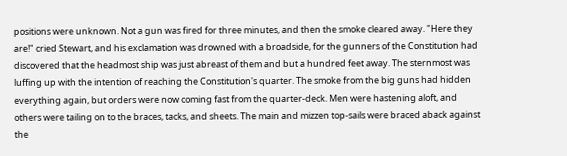positions were unknown. Not a gun was fired for three minutes, and then the smoke cleared away. "Here they are!" cried Stewart, and his exclamation was drowned with a broadside, for the gunners of the Constitution had discovered that the headmost ship was just abreast of them and but a hundred feet away. The sternmost was luffing up with the intention of reaching the Constitution's quarter. The smoke from the big guns had hidden everything again, but orders were now coming fast from the quarter-deck. Men were hastening aloft, and others were tailing on to the braces, tacks, and sheets. The main and mizzen top-sails were braced aback against the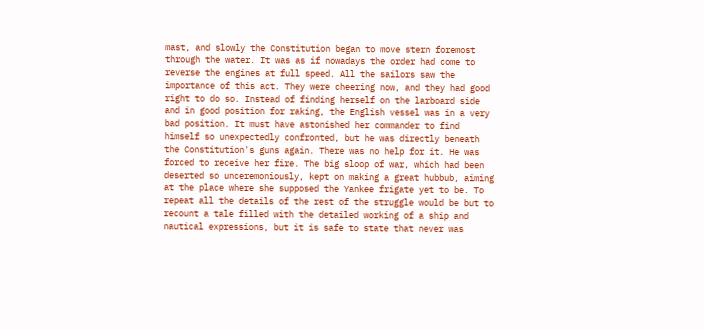mast, and slowly the Constitution began to move stern foremost through the water. It was as if nowadays the order had come to reverse the engines at full speed. All the sailors saw the importance of this act. They were cheering now, and they had good right to do so. Instead of finding herself on the larboard side and in good position for raking, the English vessel was in a very bad position. It must have astonished her commander to find himself so unexpectedly confronted, but he was directly beneath the Constitution's guns again. There was no help for it. He was forced to receive her fire. The big sloop of war, which had been deserted so unceremoniously, kept on making a great hubbub, aiming at the place where she supposed the Yankee frigate yet to be. To repeat all the details of the rest of the struggle would be but to recount a tale filled with the detailed working of a ship and nautical expressions, but it is safe to state that never was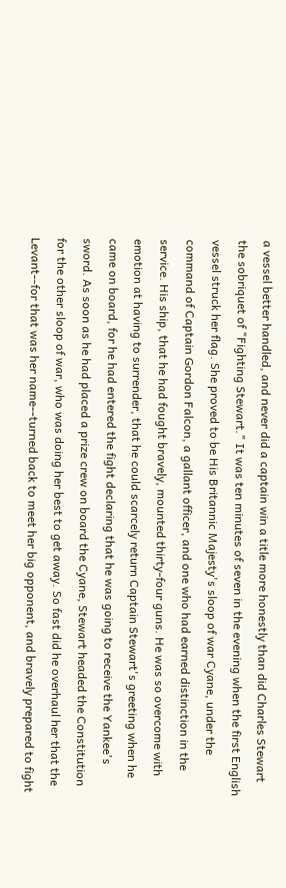a vessel better handled, and never did a captain win a title more honestly than did Charles Stewart the sobriquet of "Fighting Stewart." It was ten minutes of seven in the evening when the first English vessel struck her flag. She proved to be His Britannic Majesty's sloop of war Cyane, under the command of Captain Gordon Falcon, a gallant officer, and one who had earned distinction in the service. His ship, that he had fought bravely, mounted thirty-four guns. He was so overcome with emotion at having to surrender, that he could scarcely return Captain Stewart's greeting when he came on board, for he had entered the fight declaring that he was going to receive the Yankee's sword. As soon as he had placed a prize crew on board the Cyane, Stewart headed the Constitution for the other sloop of war, who was doing her best to get away. So fast did he overhaul her that the Levant--for that was her name--turned back to meet her big opponent, and bravely prepared to fight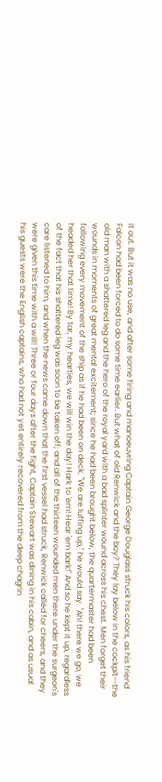it out. But it was no use, and after some firing and manoeuvring Captain George Douglass struck his colors, as his friend Falcon had been forced to do some time earlier. But what of old Renwick and the boy? They lay below in the cockpit--the old man with a shattered leg and the hero of the royal yard with a bad splinter wound across his chest. Men forget their wounds in moments of great mental excitement; since he had been brought below, the quartermaster had been following every movement of the ship as if he had been on deck. "We are luffing up," he would say. "Ah! there we go, we headed her that time! By tar, my hearties, we will win the day! Hark to 'em! Hear 'em bark!" And so he kept it up, regardless of the fact that his shattered leg was soon to be taken off; and all of the thirteen wounded men there under the surgeon's care listened to him, and when the news came down that the first vessel had struck, Renwick called for cheers, and they were given this time with a will! Three or four days after the fight, Captain Stewart was dining in his cabin, and as usual his guests were the English captains, who had not yet entirely recovered from the deep chagrin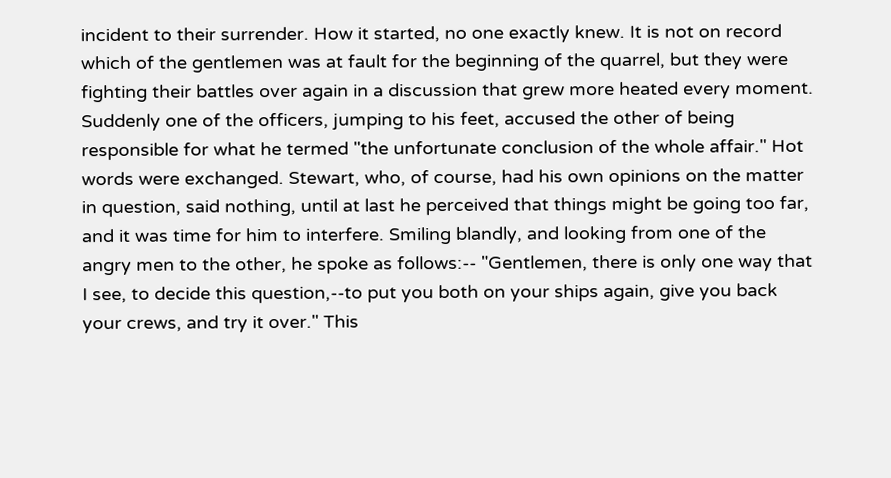incident to their surrender. How it started, no one exactly knew. It is not on record which of the gentlemen was at fault for the beginning of the quarrel, but they were fighting their battles over again in a discussion that grew more heated every moment. Suddenly one of the officers, jumping to his feet, accused the other of being responsible for what he termed "the unfortunate conclusion of the whole affair." Hot words were exchanged. Stewart, who, of course, had his own opinions on the matter in question, said nothing, until at last he perceived that things might be going too far, and it was time for him to interfere. Smiling blandly, and looking from one of the angry men to the other, he spoke as follows:-- "Gentlemen, there is only one way that I see, to decide this question,--to put you both on your ships again, give you back your crews, and try it over." This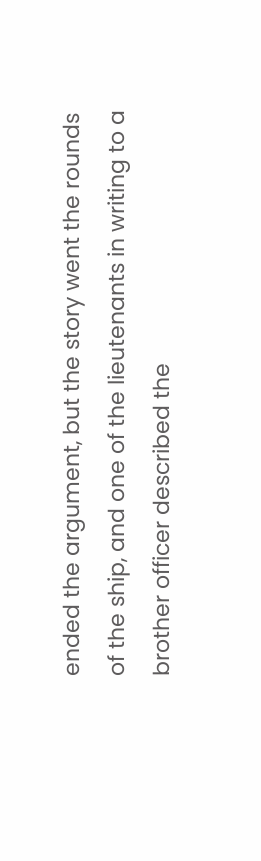ended the argument, but the story went the rounds of the ship, and one of the lieutenants in writing to a brother officer described the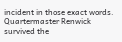incident in those exact words. Quartermaster Renwick survived the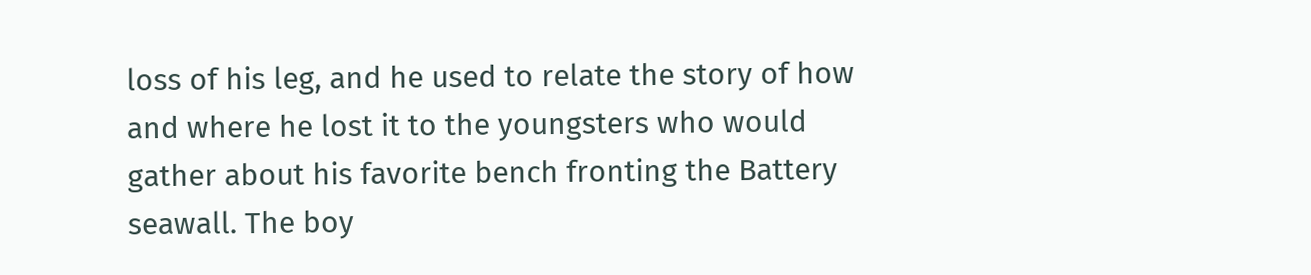loss of his leg, and he used to relate the story of how and where he lost it to the youngsters who would gather about his favorite bench fronting the Battery seawall. The boy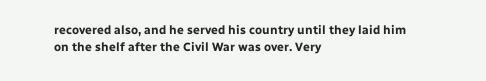recovered also, and he served his country until they laid him on the shelf after the Civil War was over. Very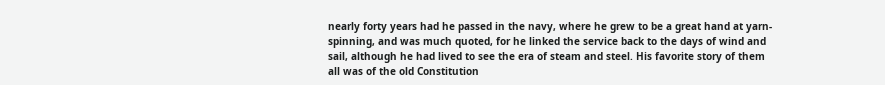nearly forty years had he passed in the navy, where he grew to be a great hand at yarn-spinning, and was much quoted, for he linked the service back to the days of wind and sail, although he had lived to see the era of steam and steel. His favorite story of them all was of the old Constitution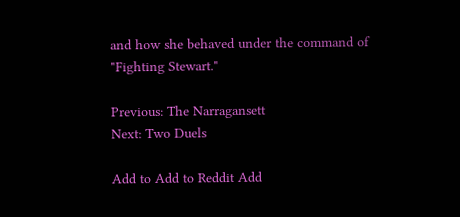and how she behaved under the command of "Fighting Stewart."

Previous: The Narragansett
Next: Two Duels

Add to Add to Reddit Add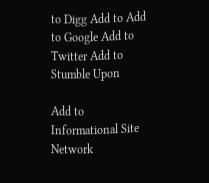to Digg Add to Add to Google Add to Twitter Add to Stumble Upon

Add to Informational Site Network